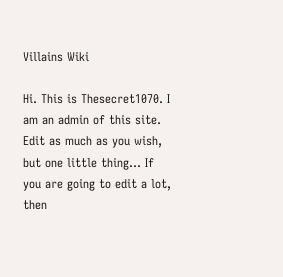Villains Wiki

Hi. This is Thesecret1070. I am an admin of this site. Edit as much as you wish, but one little thing... If you are going to edit a lot, then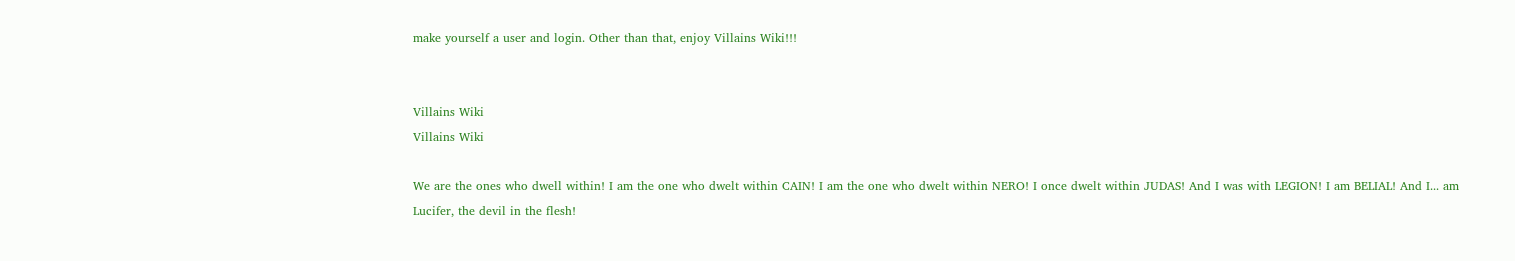make yourself a user and login. Other than that, enjoy Villains Wiki!!!


Villains Wiki
Villains Wiki

We are the ones who dwell within! I am the one who dwelt within CAIN! I am the one who dwelt within NERO! I once dwelt within JUDAS! And I was with LEGION! I am BELIAL! And I... am Lucifer, the devil in the flesh!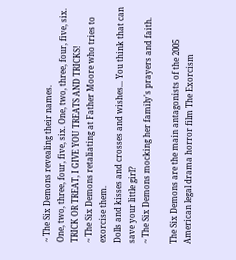~ The Six Demons revealing their names.
One, two, three, four, five, six. One, two, three, four, five, six. TRICK OR TREAT, I GIVE YOU TREATS AND TRICKS!
~ The Six Demons retaliating at Father Moore who tries to exorcise them.
Dolls and kisses and crosses and wishes... You think that can save your little girl?
~ The Six Demons mocking her family's prayers and faith.

The Six Demons are the main antagonists of the 2005 American legal drama horror film The Exorcism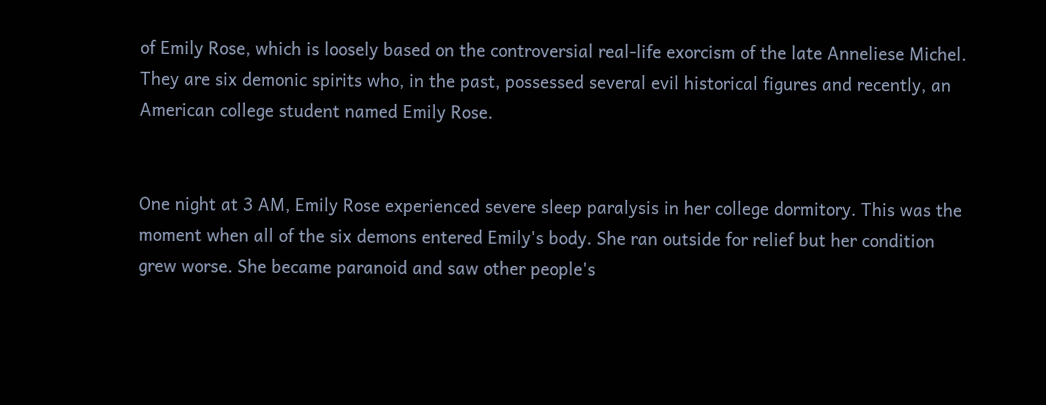of Emily Rose, which is loosely based on the controversial real-life exorcism of the late Anneliese Michel. They are six demonic spirits who, in the past, possessed several evil historical figures and recently, an American college student named Emily Rose.


One night at 3 AM, Emily Rose experienced severe sleep paralysis in her college dormitory. This was the moment when all of the six demons entered Emily's body. She ran outside for relief but her condition grew worse. She became paranoid and saw other people's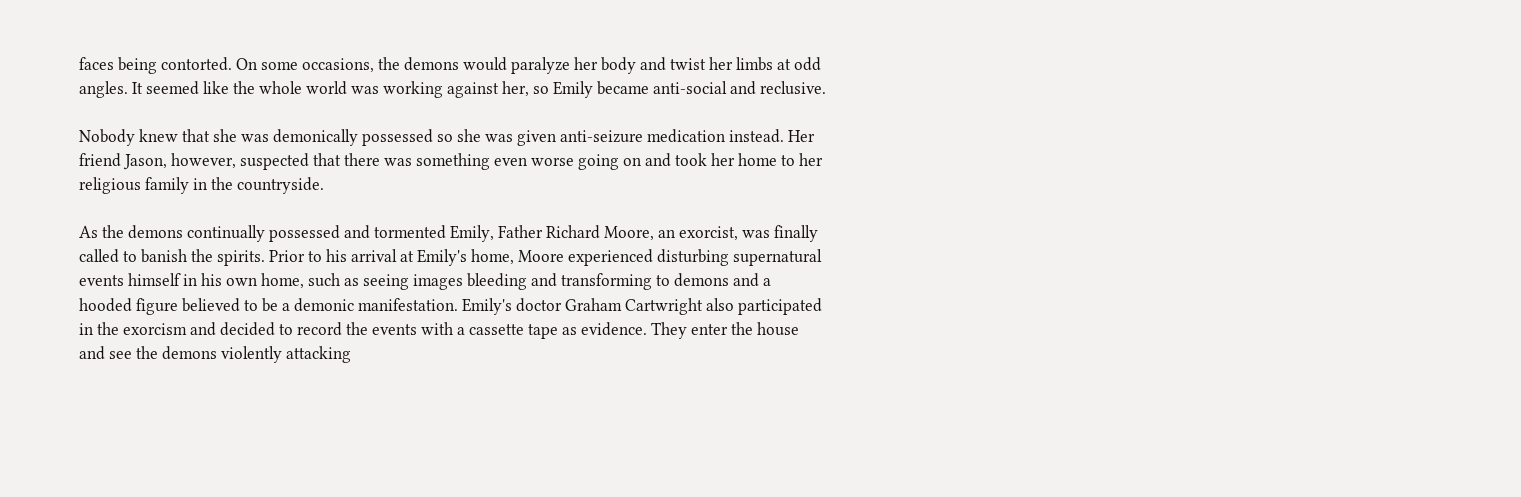faces being contorted. On some occasions, the demons would paralyze her body and twist her limbs at odd angles. It seemed like the whole world was working against her, so Emily became anti-social and reclusive.

Nobody knew that she was demonically possessed so she was given anti-seizure medication instead. Her friend Jason, however, suspected that there was something even worse going on and took her home to her religious family in the countryside.

As the demons continually possessed and tormented Emily, Father Richard Moore, an exorcist, was finally called to banish the spirits. Prior to his arrival at Emily's home, Moore experienced disturbing supernatural events himself in his own home, such as seeing images bleeding and transforming to demons and a hooded figure believed to be a demonic manifestation. Emily's doctor Graham Cartwright also participated in the exorcism and decided to record the events with a cassette tape as evidence. They enter the house and see the demons violently attacking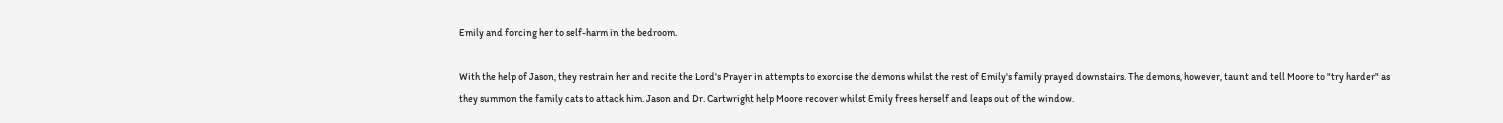Emily and forcing her to self-harm in the bedroom.

With the help of Jason, they restrain her and recite the Lord's Prayer in attempts to exorcise the demons whilst the rest of Emily's family prayed downstairs. The demons, however, taunt and tell Moore to "try harder" as they summon the family cats to attack him. Jason and Dr. Cartwright help Moore recover whilst Emily frees herself and leaps out of the window.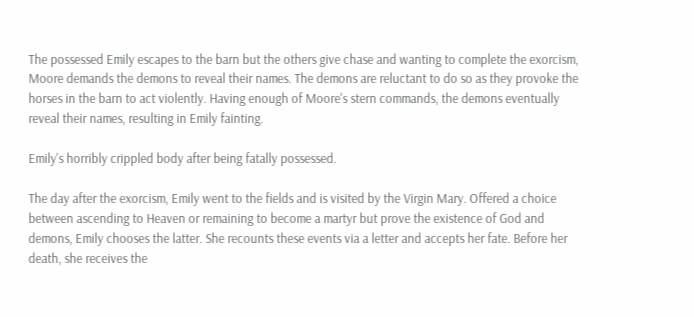The possessed Emily escapes to the barn but the others give chase and wanting to complete the exorcism, Moore demands the demons to reveal their names. The demons are reluctant to do so as they provoke the horses in the barn to act violently. Having enough of Moore's stern commands, the demons eventually reveal their names, resulting in Emily fainting.

Emily's horribly crippled body after being fatally possessed.

The day after the exorcism, Emily went to the fields and is visited by the Virgin Mary. Offered a choice between ascending to Heaven or remaining to become a martyr but prove the existence of God and demons, Emily chooses the latter. She recounts these events via a letter and accepts her fate. Before her death, she receives the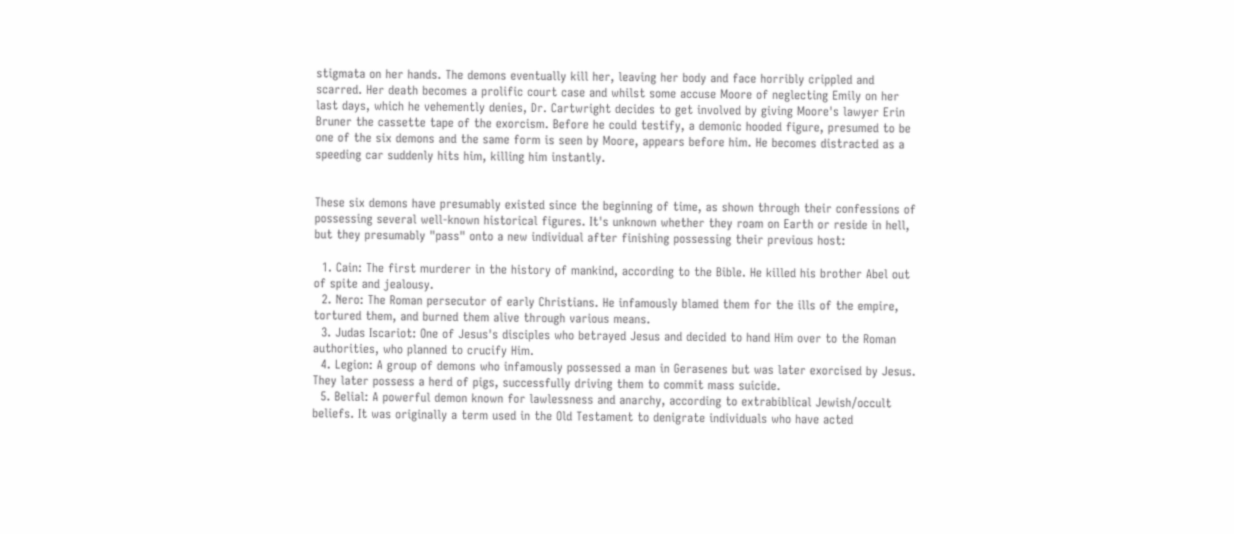stigmata on her hands. The demons eventually kill her, leaving her body and face horribly crippled and scarred. Her death becomes a prolific court case and whilst some accuse Moore of neglecting Emily on her last days, which he vehemently denies, Dr. Cartwright decides to get involved by giving Moore's lawyer Erin Bruner the cassette tape of the exorcism. Before he could testify, a demonic hooded figure, presumed to be one of the six demons and the same form is seen by Moore, appears before him. He becomes distracted as a speeding car suddenly hits him, killing him instantly.


These six demons have presumably existed since the beginning of time, as shown through their confessions of possessing several well-known historical figures. It's unknown whether they roam on Earth or reside in hell, but they presumably "pass" onto a new individual after finishing possessing their previous host:

  1. Cain: The first murderer in the history of mankind, according to the Bible. He killed his brother Abel out of spite and jealousy.
  2. Nero: The Roman persecutor of early Christians. He infamously blamed them for the ills of the empire, tortured them, and burned them alive through various means.
  3. Judas Iscariot: One of Jesus's disciples who betrayed Jesus and decided to hand Him over to the Roman authorities, who planned to crucify Him.
  4. Legion: A group of demons who infamously possessed a man in Gerasenes but was later exorcised by Jesus. They later possess a herd of pigs, successfully driving them to commit mass suicide.
  5. Belial: A powerful demon known for lawlessness and anarchy, according to extrabiblical Jewish/occult beliefs. It was originally a term used in the Old Testament to denigrate individuals who have acted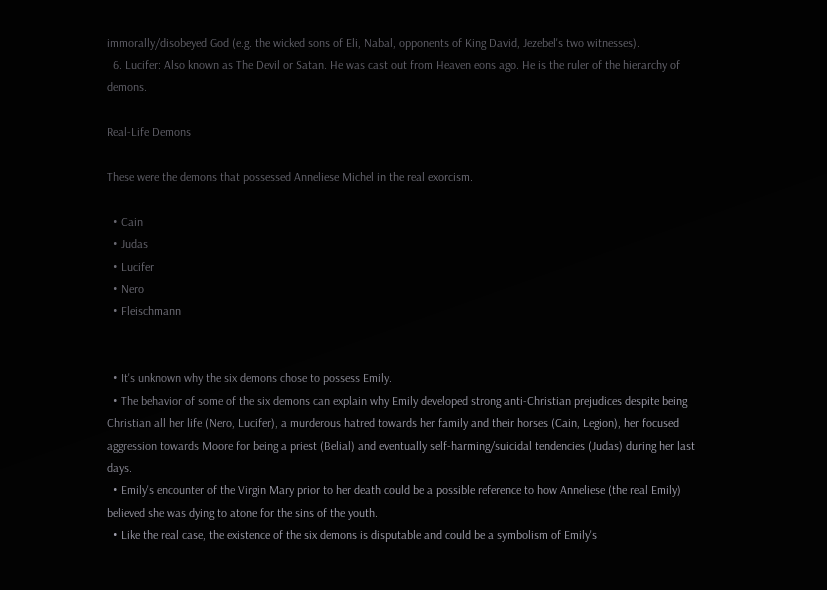immorally/disobeyed God (e.g. the wicked sons of Eli, Nabal, opponents of King David, Jezebel's two witnesses).
  6. Lucifer: Also known as The Devil or Satan. He was cast out from Heaven eons ago. He is the ruler of the hierarchy of demons.

Real-Life Demons

These were the demons that possessed Anneliese Michel in the real exorcism.

  • Cain
  • Judas
  • Lucifer
  • Nero
  • Fleischmann


  • It's unknown why the six demons chose to possess Emily.
  • The behavior of some of the six demons can explain why Emily developed strong anti-Christian prejudices despite being Christian all her life (Nero, Lucifer), a murderous hatred towards her family and their horses (Cain, Legion), her focused aggression towards Moore for being a priest (Belial) and eventually self-harming/suicidal tendencies (Judas) during her last days.
  • Emily's encounter of the Virgin Mary prior to her death could be a possible reference to how Anneliese (the real Emily) believed she was dying to atone for the sins of the youth.
  • Like the real case, the existence of the six demons is disputable and could be a symbolism of Emily's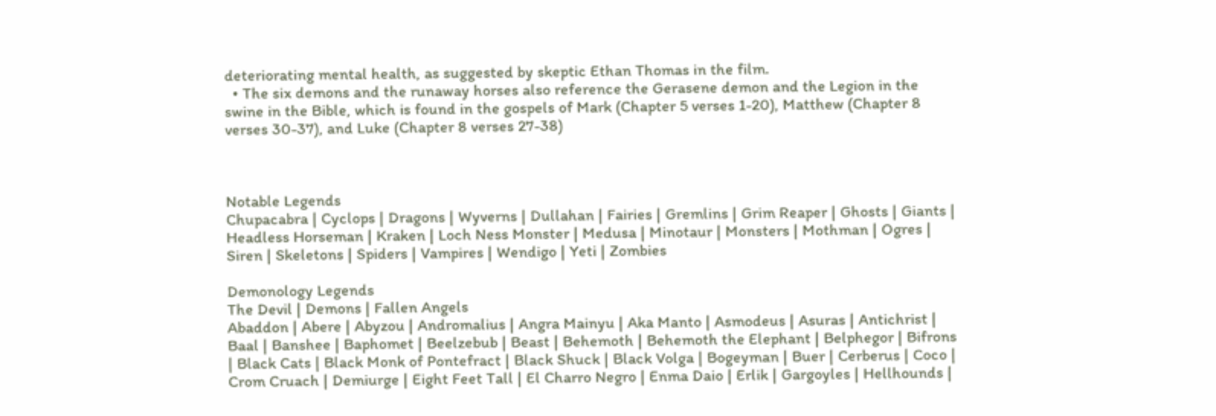deteriorating mental health, as suggested by skeptic Ethan Thomas in the film.
  • The six demons and the runaway horses also reference the Gerasene demon and the Legion in the swine in the Bible, which is found in the gospels of Mark (Chapter 5 verses 1-20), Matthew (Chapter 8 verses 30-37), and Luke (Chapter 8 verses 27-38)



Notable Legends
Chupacabra | Cyclops | Dragons | Wyverns | Dullahan | Fairies | Gremlins | Grim Reaper | Ghosts | Giants | Headless Horseman | Kraken | Loch Ness Monster | Medusa | Minotaur | Monsters | Mothman | Ogres | Siren | Skeletons | Spiders | Vampires | Wendigo | Yeti | Zombies

Demonology Legends
The Devil | Demons | Fallen Angels
Abaddon | Abere | Abyzou | Andromalius | Angra Mainyu | Aka Manto | Asmodeus | Asuras | Antichrist | Baal | Banshee | Baphomet | Beelzebub | Beast | Behemoth | Behemoth the Elephant | Belphegor | Bifrons | Black Cats | Black Monk of Pontefract | Black Shuck | Black Volga | Bogeyman | Buer | Cerberus | Coco | Crom Cruach | Demiurge | Eight Feet Tall | El Charro Negro | Enma Daio | Erlik | Gargoyles | Hellhounds |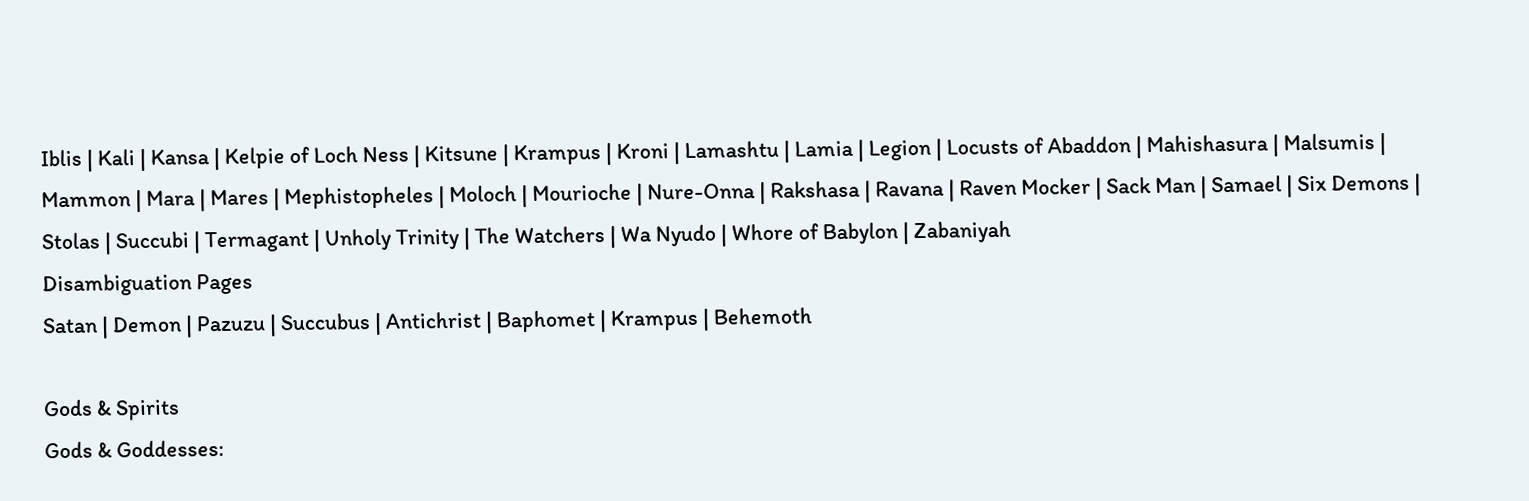Iblis | Kali | Kansa | Kelpie of Loch Ness | Kitsune | Krampus | Kroni | Lamashtu | Lamia | Legion | Locusts of Abaddon | Mahishasura | Malsumis | Mammon | Mara | Mares | Mephistopheles | Moloch | Mourioche | Nure-Onna | Rakshasa | Ravana | Raven Mocker | Sack Man | Samael | Six Demons | Stolas | Succubi | Termagant | Unholy Trinity | The Watchers | Wa Nyudo | Whore of Babylon | Zabaniyah
Disambiguation Pages
Satan | Demon | Pazuzu | Succubus | Antichrist | Baphomet | Krampus | Behemoth

Gods & Spirits
Gods & Goddesses: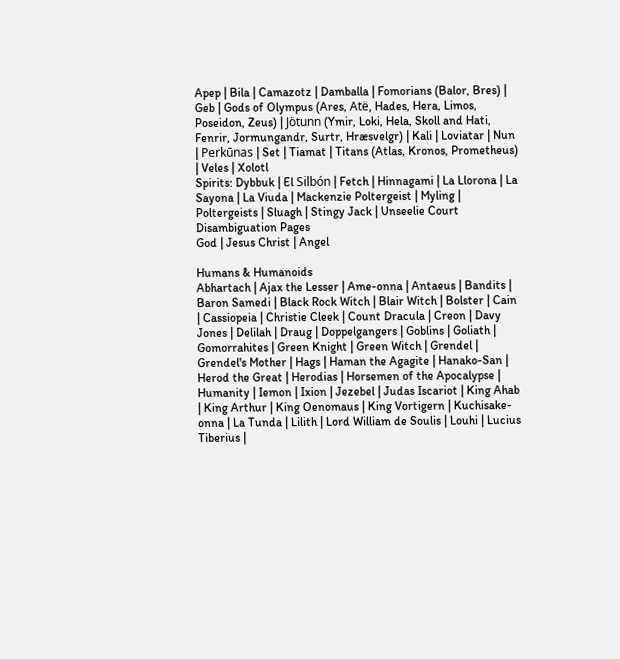Apep | Bila | Camazotz | Damballa | Fomorians (Balor, Bres) | Geb | Gods of Olympus (Ares, Atë, Hades, Hera, Limos, Poseidon, Zeus) | Jötunn (Ymir, Loki, Hela, Skoll and Hati, Fenrir, Jormungandr, Surtr, Hræsvelgr) | Kali | Loviatar | Nun | Perkūnas | Set | Tiamat | Titans (Atlas, Kronos, Prometheus) | Veles | Xolotl
Spirits: Dybbuk | El Silbón | Fetch | Hinnagami | La Llorona | La Sayona | La Viuda | Mackenzie Poltergeist | Myling | Poltergeists | Sluagh | Stingy Jack | Unseelie Court
Disambiguation Pages
God | Jesus Christ | Angel

Humans & Humanoids
Abhartach | Ajax the Lesser | Ame-onna | Antaeus | Bandits | Baron Samedi | Black Rock Witch | Blair Witch | Bolster | Cain | Cassiopeia | Christie Cleek | Count Dracula | Creon | Davy Jones | Delilah | Draug | Doppelgangers | Goblins | Goliath | Gomorrahites | Green Knight | Green Witch | Grendel | Grendel's Mother | Hags | Haman the Agagite | Hanako-San | Herod the Great | Herodias | Horsemen of the Apocalypse | Humanity | Iemon | Ixion | Jezebel | Judas Iscariot | King Ahab | King Arthur | King Oenomaus | King Vortigern | Kuchisake-onna | La Tunda | Lilith | Lord William de Soulis | Louhi | Lucius Tiberius |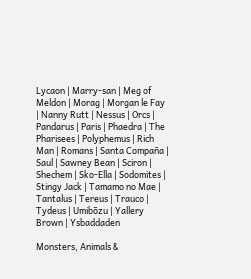Lycaon | Marry-san | Meg of Meldon | Morag | Morgan le Fay | Nanny Rutt | Nessus | Orcs | Pandarus | Paris | Phaedra | The Pharisees | Polyphemus | Rich Man | Romans | Santa Compaña | Saul | Sawney Bean | Sciron | Shechem | Sko-Ella | Sodomites | Stingy Jack | Tamamo no Mae | Tantalus | Tereus | Trauco | Tydeus | Umibōzu | Yallery Brown | Ysbaddaden

Monsters, Animals &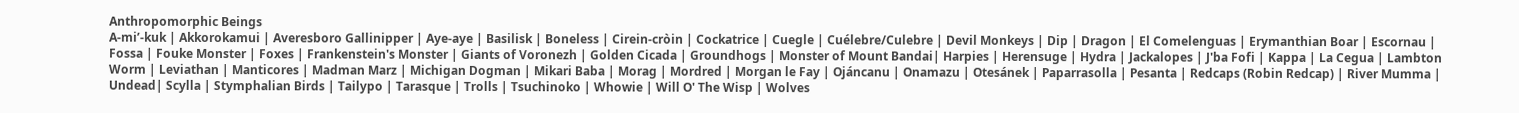Anthropomorphic Beings
A-mi’-kuk | Akkorokamui | Averesboro Gallinipper | Aye-aye | Basilisk | Boneless | Cirein-cròin | Cockatrice | Cuegle | Cuélebre/Culebre | Devil Monkeys | Dip | Dragon | El Comelenguas | Erymanthian Boar | Escornau | Fossa | Fouke Monster | Foxes | Frankenstein's Monster | Giants of Voronezh | Golden Cicada | Groundhogs | Monster of Mount Bandai| Harpies | Herensuge | Hydra | Jackalopes | J'ba Fofi | Kappa | La Cegua | Lambton Worm | Leviathan | Manticores | Madman Marz | Michigan Dogman | Mikari Baba | Morag | Mordred | Morgan le Fay | Ojáncanu | Onamazu | Otesánek | Paparrasolla | Pesanta | Redcaps (Robin Redcap) | River Mumma | Undead| Scylla | Stymphalian Birds | Tailypo | Tarasque | Trolls | Tsuchinoko | Whowie | Will O' The Wisp | Wolves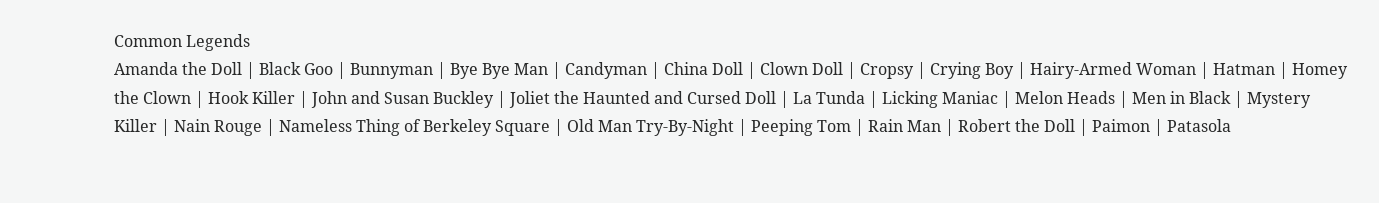Common Legends
Amanda the Doll | Black Goo | Bunnyman | Bye Bye Man | Candyman | China Doll | Clown Doll | Cropsy | Crying Boy | Hairy-Armed Woman | Hatman | Homey the Clown | Hook Killer | John and Susan Buckley | Joliet the Haunted and Cursed Doll | La Tunda | Licking Maniac | Melon Heads | Men in Black | Mystery Killer | Nain Rouge | Nameless Thing of Berkeley Square | Old Man Try-By-Night | Peeping Tom | Rain Man | Robert the Doll | Paimon | Patasola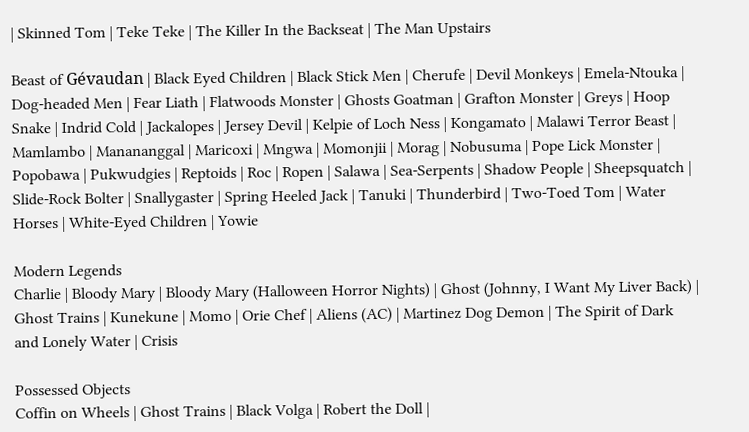| Skinned Tom | Teke Teke | The Killer In the Backseat | The Man Upstairs

Beast of Gévaudan | Black Eyed Children | Black Stick Men | Cherufe | Devil Monkeys | Emela-Ntouka | Dog-headed Men | Fear Liath | Flatwoods Monster | Ghosts Goatman | Grafton Monster | Greys | Hoop Snake | Indrid Cold | Jackalopes | Jersey Devil | Kelpie of Loch Ness | Kongamato | Malawi Terror Beast | Mamlambo | Manananggal | Maricoxi | Mngwa | Momonjii | Morag | Nobusuma | Pope Lick Monster | Popobawa | Pukwudgies | Reptoids | Roc | Ropen | Salawa | Sea-Serpents | Shadow People | Sheepsquatch | Slide-Rock Bolter | Snallygaster | Spring Heeled Jack | Tanuki | Thunderbird | Two-Toed Tom | Water Horses | White-Eyed Children | Yowie

Modern Legends
Charlie | Bloody Mary | Bloody Mary (Halloween Horror Nights) | Ghost (Johnny, I Want My Liver Back) | Ghost Trains | Kunekune | Momo | Orie Chef | Aliens (AC) | Martinez Dog Demon | The Spirit of Dark and Lonely Water | Crisis

Possessed Objects
Coffin on Wheels | Ghost Trains | Black Volga | Robert the Doll |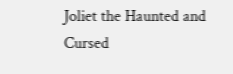Joliet the Haunted and Cursed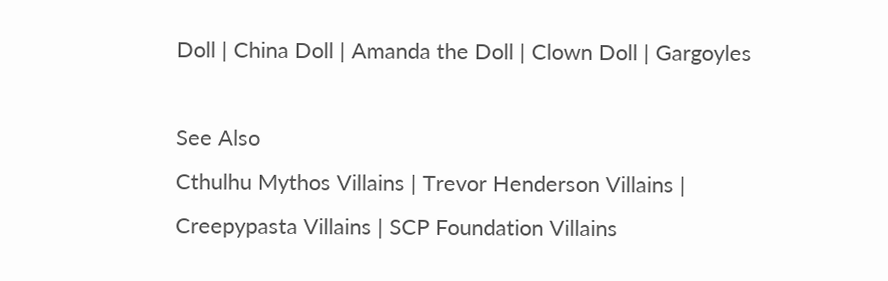Doll | China Doll | Amanda the Doll | Clown Doll | Gargoyles

See Also
Cthulhu Mythos Villains | Trevor Henderson Villains | Creepypasta Villains | SCP Foundation Villains